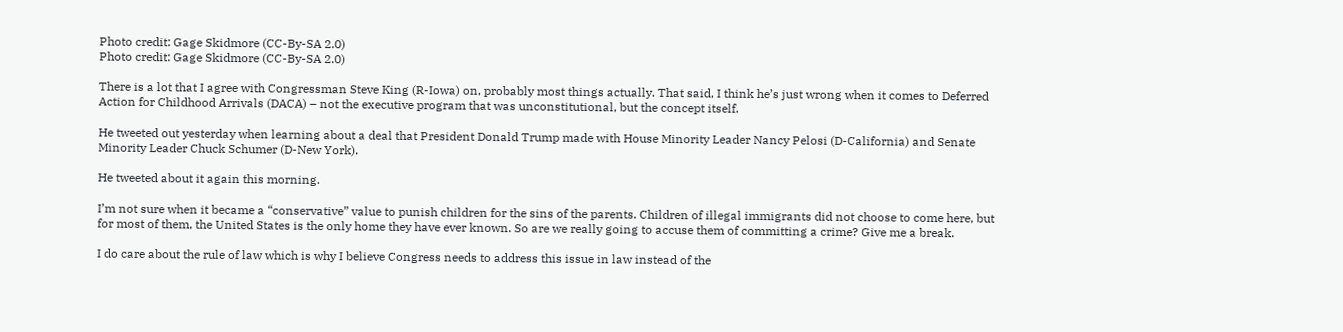Photo credit: Gage Skidmore (CC-By-SA 2.0)
Photo credit: Gage Skidmore (CC-By-SA 2.0)

There is a lot that I agree with Congressman Steve King (R-Iowa) on, probably most things actually. That said, I think he’s just wrong when it comes to Deferred Action for Childhood Arrivals (DACA) – not the executive program that was unconstitutional, but the concept itself.

He tweeted out yesterday when learning about a deal that President Donald Trump made with House Minority Leader Nancy Pelosi (D-California) and Senate Minority Leader Chuck Schumer (D-New York).

He tweeted about it again this morning.

I’m not sure when it became a “conservative” value to punish children for the sins of the parents. Children of illegal immigrants did not choose to come here, but for most of them, the United States is the only home they have ever known. So are we really going to accuse them of committing a crime? Give me a break.

I do care about the rule of law which is why I believe Congress needs to address this issue in law instead of the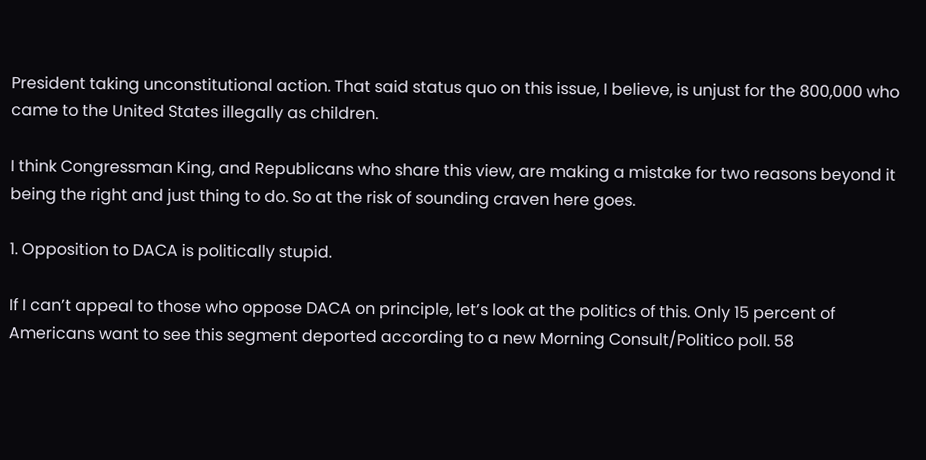President taking unconstitutional action. That said status quo on this issue, I believe, is unjust for the 800,000 who came to the United States illegally as children.

I think Congressman King, and Republicans who share this view, are making a mistake for two reasons beyond it being the right and just thing to do. So at the risk of sounding craven here goes.

1. Opposition to DACA is politically stupid.

If I can’t appeal to those who oppose DACA on principle, let’s look at the politics of this. Only 15 percent of Americans want to see this segment deported according to a new Morning Consult/Politico poll. 58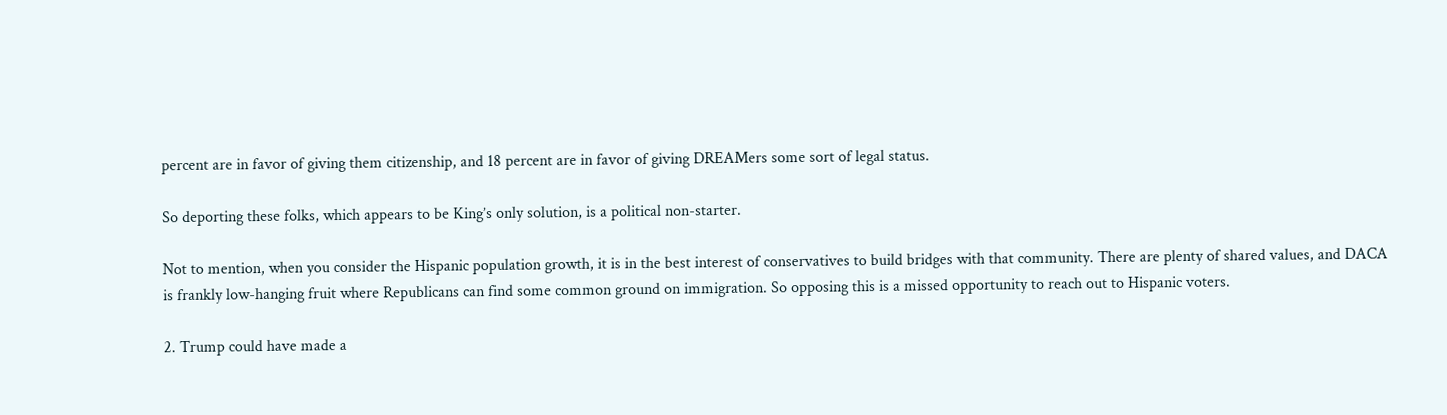percent are in favor of giving them citizenship, and 18 percent are in favor of giving DREAMers some sort of legal status.

So deporting these folks, which appears to be King’s only solution, is a political non-starter.

Not to mention, when you consider the Hispanic population growth, it is in the best interest of conservatives to build bridges with that community. There are plenty of shared values, and DACA is frankly low-hanging fruit where Republicans can find some common ground on immigration. So opposing this is a missed opportunity to reach out to Hispanic voters.

2. Trump could have made a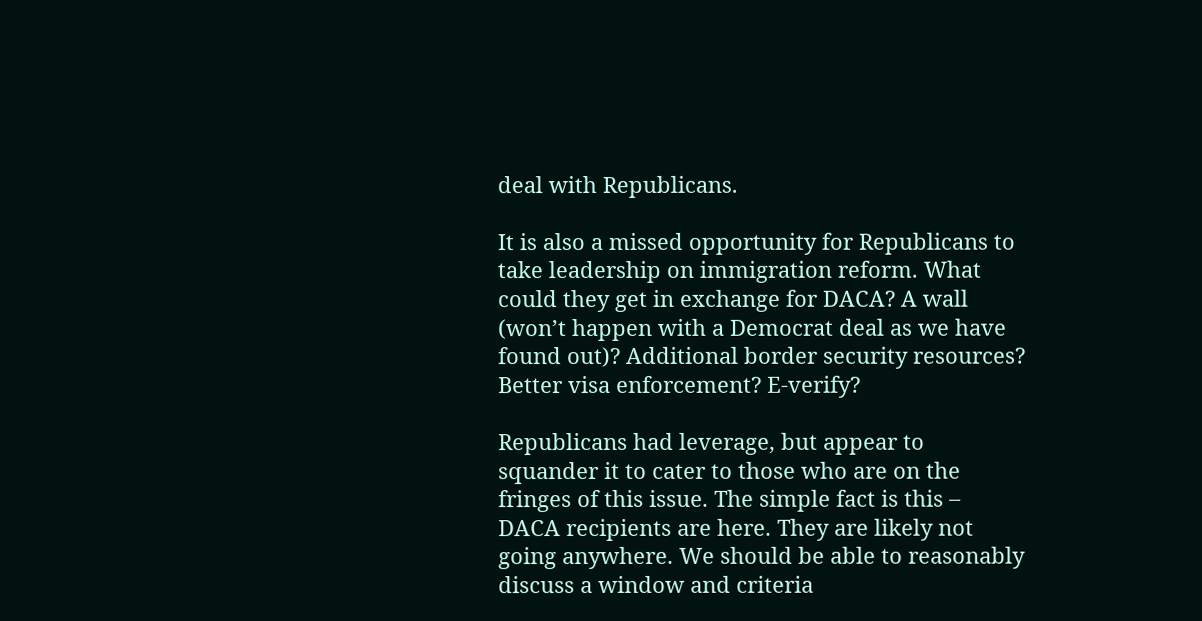deal with Republicans.

It is also a missed opportunity for Republicans to take leadership on immigration reform. What could they get in exchange for DACA? A wall (won’t happen with a Democrat deal as we have found out)? Additional border security resources? Better visa enforcement? E-verify?

Republicans had leverage, but appear to squander it to cater to those who are on the fringes of this issue. The simple fact is this – DACA recipients are here. They are likely not going anywhere. We should be able to reasonably discuss a window and criteria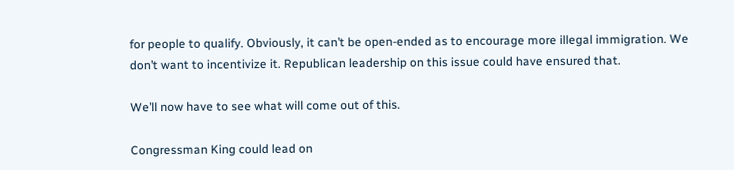for people to qualify. Obviously, it can’t be open-ended as to encourage more illegal immigration. We don’t want to incentivize it. Republican leadership on this issue could have ensured that.

We’ll now have to see what will come out of this.

Congressman King could lead on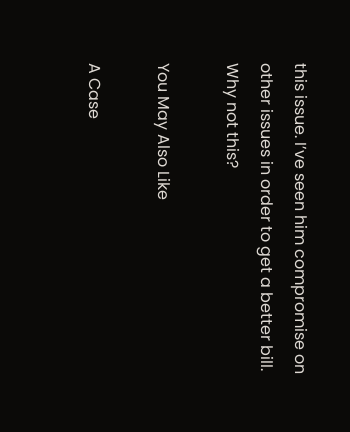this issue. I’ve seen him compromise on other issues in order to get a better bill. Why not this?

You May Also Like

A Case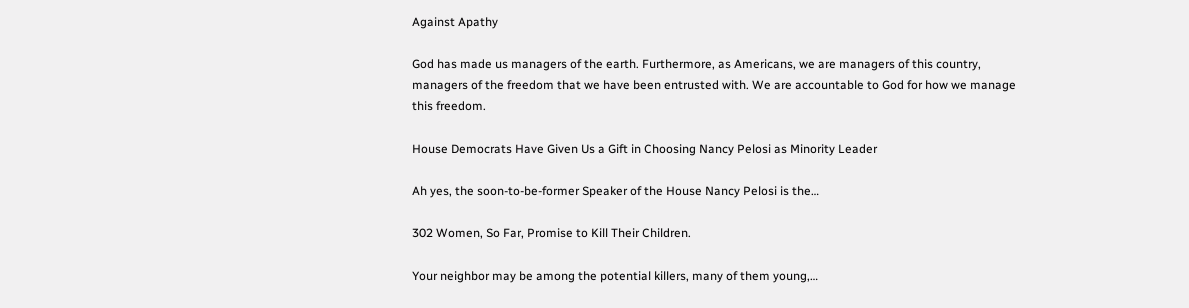Against Apathy

God has made us managers of the earth. Furthermore, as Americans, we are managers of this country, managers of the freedom that we have been entrusted with. We are accountable to God for how we manage this freedom.

House Democrats Have Given Us a Gift in Choosing Nancy Pelosi as Minority Leader

Ah yes, the soon-to-be-former Speaker of the House Nancy Pelosi is the…

302 Women, So Far, Promise to Kill Their Children.

Your neighbor may be among the potential killers, many of them young,…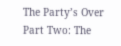The Party’s Over Part Two: The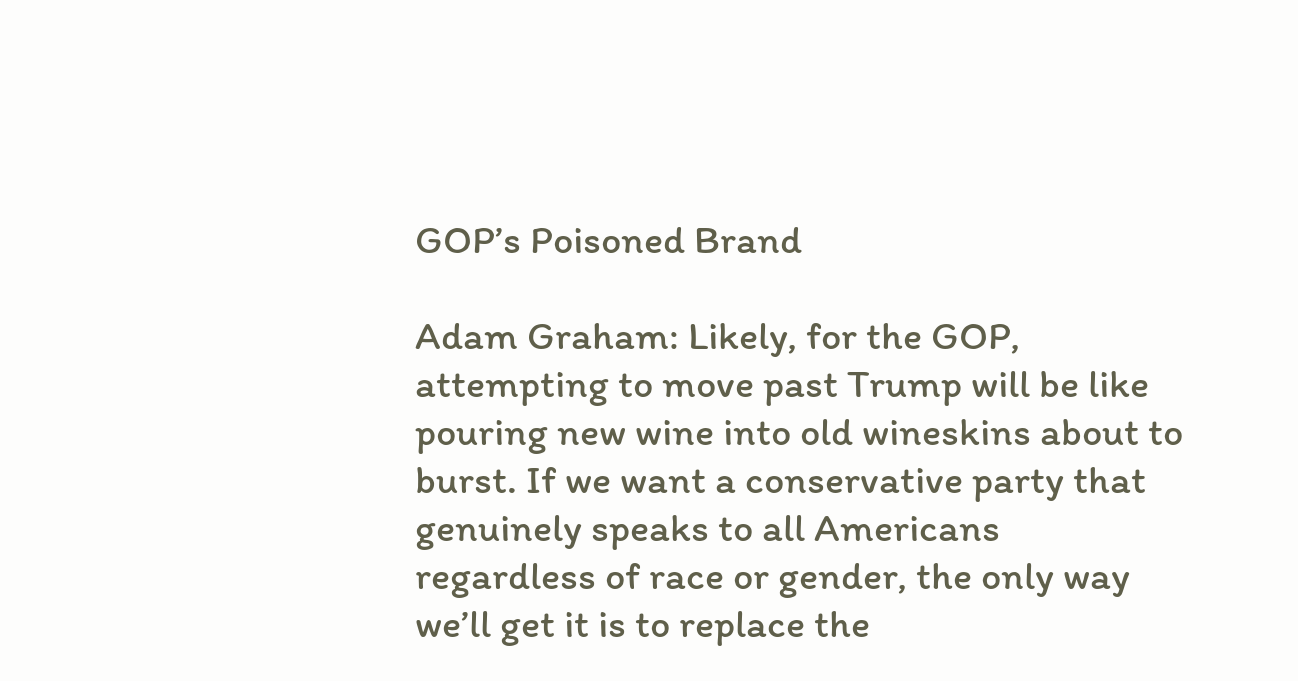GOP’s Poisoned Brand

Adam Graham: Likely, for the GOP, attempting to move past Trump will be like pouring new wine into old wineskins about to burst. If we want a conservative party that genuinely speaks to all Americans regardless of race or gender, the only way we’ll get it is to replace the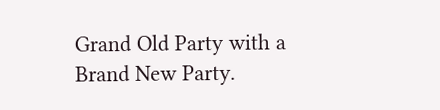Grand Old Party with a Brand New Party.